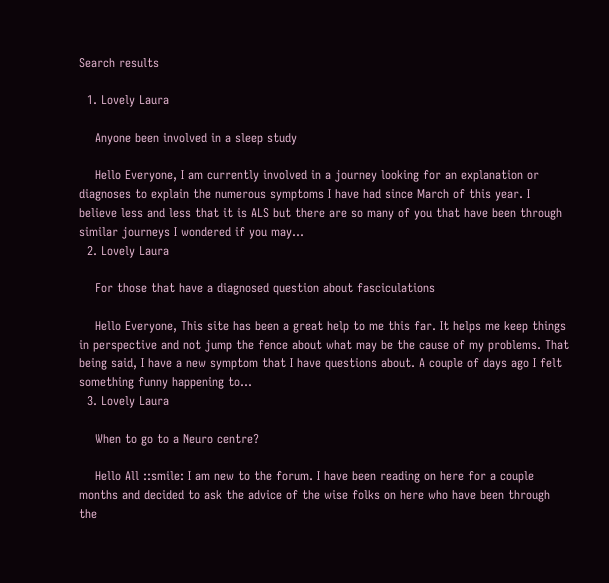Search results

  1. Lovely Laura

    Anyone been involved in a sleep study

    Hello Everyone, I am currently involved in a journey looking for an explanation or diagnoses to explain the numerous symptoms I have had since March of this year. I believe less and less that it is ALS but there are so many of you that have been through similar journeys I wondered if you may...
  2. Lovely Laura

    For those that have a diagnosed question about fasciculations

    Hello Everyone, This site has been a great help to me this far. It helps me keep things in perspective and not jump the fence about what may be the cause of my problems. That being said, I have a new symptom that I have questions about. A couple of days ago I felt something funny happening to...
  3. Lovely Laura

    When to go to a Neuro centre?

    Hello All ::smile: I am new to the forum. I have been reading on here for a couple months and decided to ask the advice of the wise folks on here who have been through the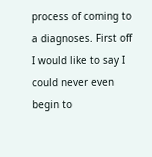process of coming to a diagnoses. First off I would like to say I could never even begin to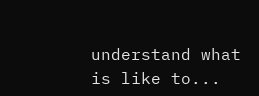understand what is like to...